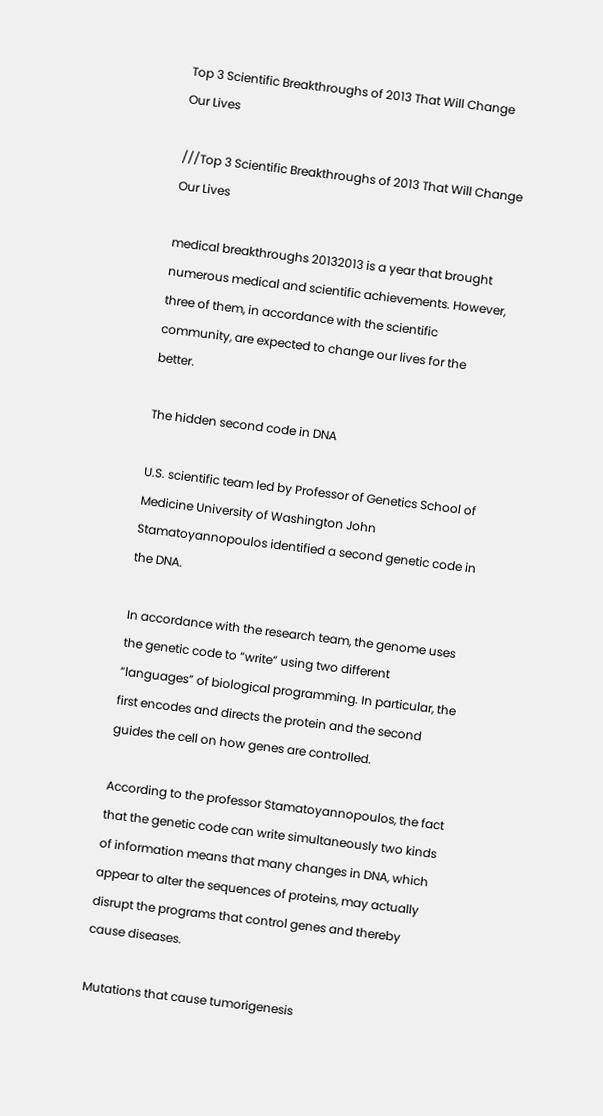Top 3 Scientific Breakthroughs of 2013 That Will Change Our Lives

///Top 3 Scientific Breakthroughs of 2013 That Will Change Our Lives

medical breakthroughs 20132013 is a year that brought numerous medical and scientific achievements. However, three of them, in accordance with the scientific community, are expected to change our lives for the better.

The hidden second code in DNA

U.S. scientific team led by Professor of Genetics School of Medicine University of Washington John Stamatoyannopoulos identified a second genetic code in the DNA.

In accordance with the research team, the genome uses the genetic code to “write” using two different “languages” of biological programming. In particular, the first encodes and directs the protein and the second guides the cell on how genes are controlled.

According to the professor Stamatoyannopoulos, the fact that the genetic code can write simultaneously two kinds of information means that many changes in DNA, which appear to alter the sequences of proteins, may actually disrupt the programs that control genes and thereby cause diseases.

Mutations that cause tumorigenesis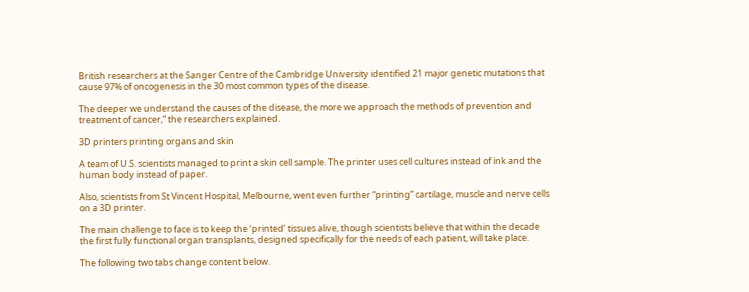British researchers at the Sanger Centre of the Cambridge University identified 21 major genetic mutations that cause 97% of oncogenesis in the 30 most common types of the disease.

The deeper we understand the causes of the disease, the more we approach the methods of prevention and treatment of cancer,” the researchers explained.

3D printers printing organs and skin

A team of U.S. scientists managed to print a skin cell sample. The printer uses cell cultures instead of ink and the human body instead of paper.

Also, scientists from St Vincent Hospital, Melbourne, went even further “printing” cartilage, muscle and nerve cells on a 3D printer.

The main challenge to face is to keep the ‘printed’ tissues alive, though scientists believe that within the decade the first fully functional organ transplants, designed specifically for the needs of each patient, will take place.

The following two tabs change content below.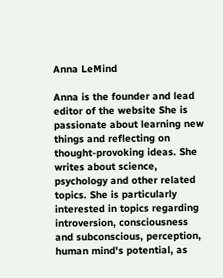Anna LeMind

Anna is the founder and lead editor of the website She is passionate about learning new things and reflecting on thought-provoking ideas. She writes about science, psychology and other related topics. She is particularly interested in topics regarding introversion, consciousness and subconscious, perception, human mind's potential, as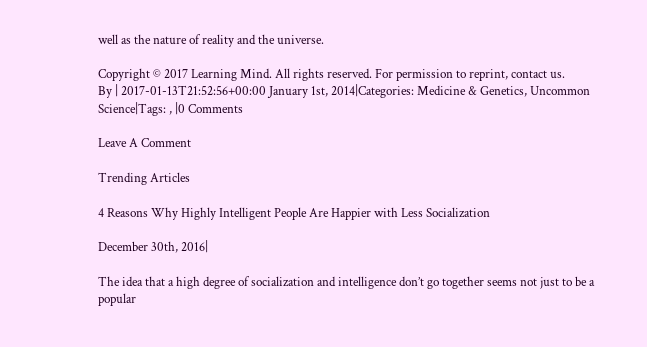well as the nature of reality and the universe.

Copyright © 2017 Learning Mind. All rights reserved. For permission to reprint, contact us.
By | 2017-01-13T21:52:56+00:00 January 1st, 2014|Categories: Medicine & Genetics, Uncommon Science|Tags: , |0 Comments

Leave A Comment

Trending Articles

4 Reasons Why Highly Intelligent People Are Happier with Less Socialization

December 30th, 2016|

The idea that a high degree of socialization and intelligence don’t go together seems not just to be a popular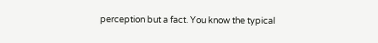perception but a fact. You know the typical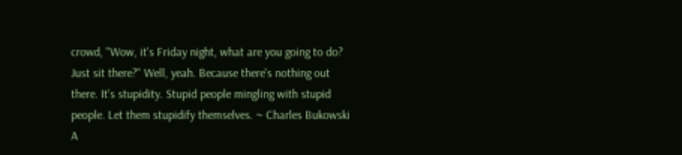crowd, "Wow, it's Friday night, what are you going to do? Just sit there?" Well, yeah. Because there's nothing out there. It's stupidity. Stupid people mingling with stupid people. Let them stupidify themselves. ~ Charles Bukowski A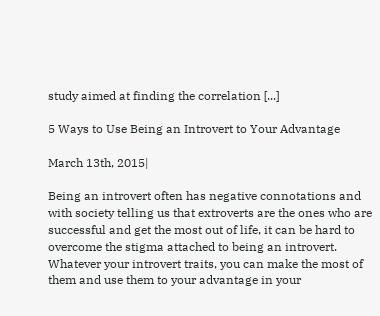study aimed at finding the correlation [...]

5 Ways to Use Being an Introvert to Your Advantage

March 13th, 2015|

Being an introvert often has negative connotations and with society telling us that extroverts are the ones who are successful and get the most out of life, it can be hard to overcome the stigma attached to being an introvert. Whatever your introvert traits, you can make the most of them and use them to your advantage in your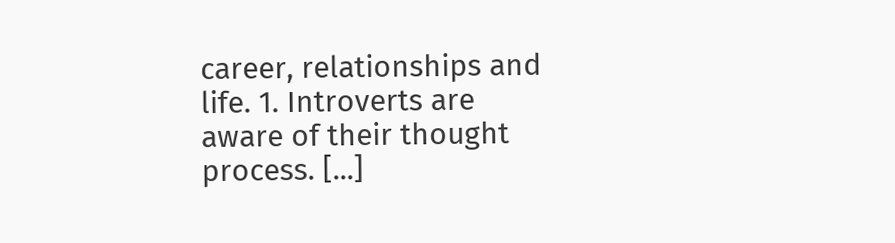career, relationships and life. 1. Introverts are aware of their thought process. [...]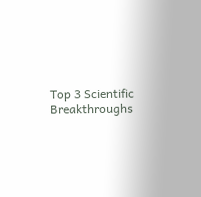Top 3 Scientific Breakthroughs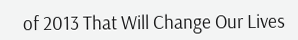of 2013 That Will Change Our Lives